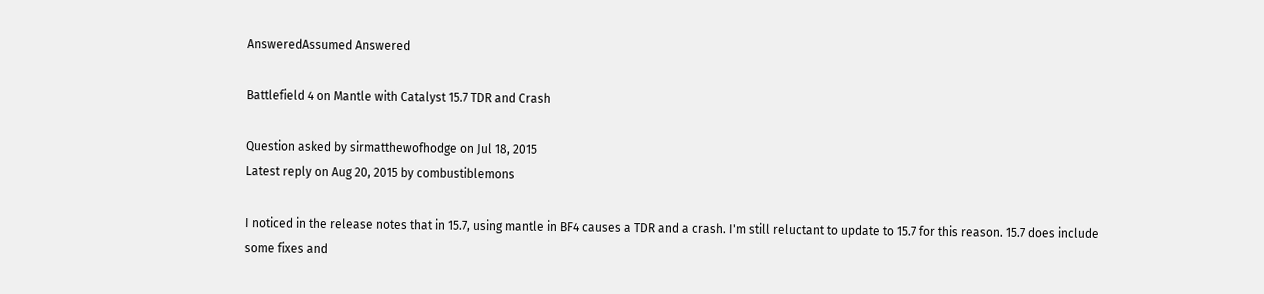AnsweredAssumed Answered

Battlefield 4 on Mantle with Catalyst 15.7 TDR and Crash

Question asked by sirmatthewofhodge on Jul 18, 2015
Latest reply on Aug 20, 2015 by combustiblemons

I noticed in the release notes that in 15.7, using mantle in BF4 causes a TDR and a crash. I'm still reluctant to update to 15.7 for this reason. 15.7 does include some fixes and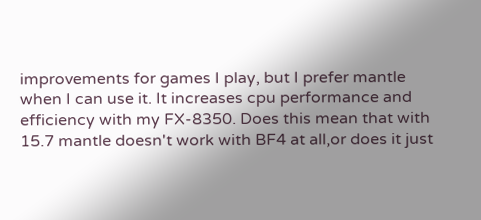improvements for games I play, but I prefer mantle when I can use it. It increases cpu performance and efficiency with my FX-8350. Does this mean that with 15.7 mantle doesn't work with BF4 at all,or does it just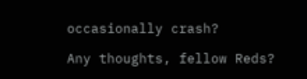occasionally crash?

Any thoughts, fellow Reds?